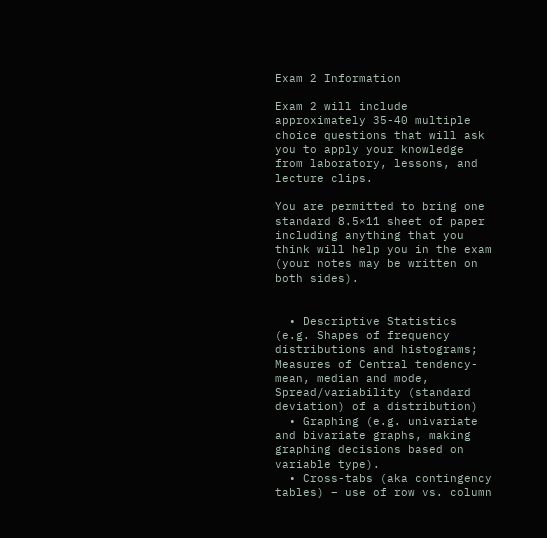Exam 2 Information

Exam 2 will include approximately 35-40 multiple choice questions that will ask you to apply your knowledge from laboratory, lessons, and lecture clips.

You are permitted to bring one standard 8.5×11 sheet of paper including anything that you think will help you in the exam (your notes may be written on both sides).


  • Descriptive Statistics (e.g. Shapes of frequency distributions and histograms; Measures of Central tendency- mean, median and mode, Spread/variability (standard deviation) of a distribution)
  • Graphing (e.g. univariate and bivariate graphs, making graphing decisions based on variable type).
  • Cross-tabs (aka contingency tables) – use of row vs. column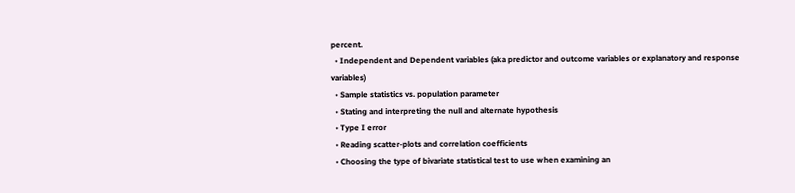percent.
  • Independent and Dependent variables (aka predictor and outcome variables or explanatory and response variables)
  • Sample statistics vs. population parameter
  • Stating and interpreting the null and alternate hypothesis
  • Type I error
  • Reading scatter-plots and correlation coefficients
  • Choosing the type of bivariate statistical test to use when examining an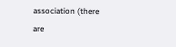association (there are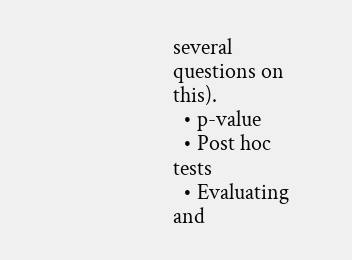several questions on this).
  • p-value
  • Post hoc tests
  • Evaluating and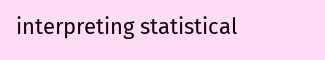interpreting statistical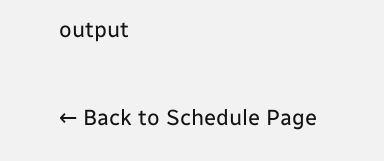output

← Back to Schedule Page